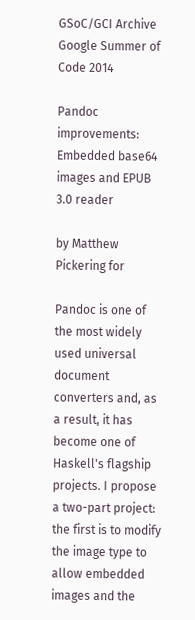GSoC/GCI Archive
Google Summer of Code 2014

Pandoc improvements: Embedded base64 images and EPUB 3.0 reader

by Matthew Pickering for

Pandoc is one of the most widely used universal document converters and, as a result, it has become one of Haskell's flagship projects. I propose a two-part project: the first is to modify the image type to allow embedded images and the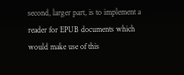second, larger part, is to implement a reader for EPUB documents which would make use of this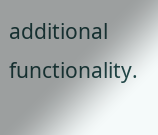additional functionality.